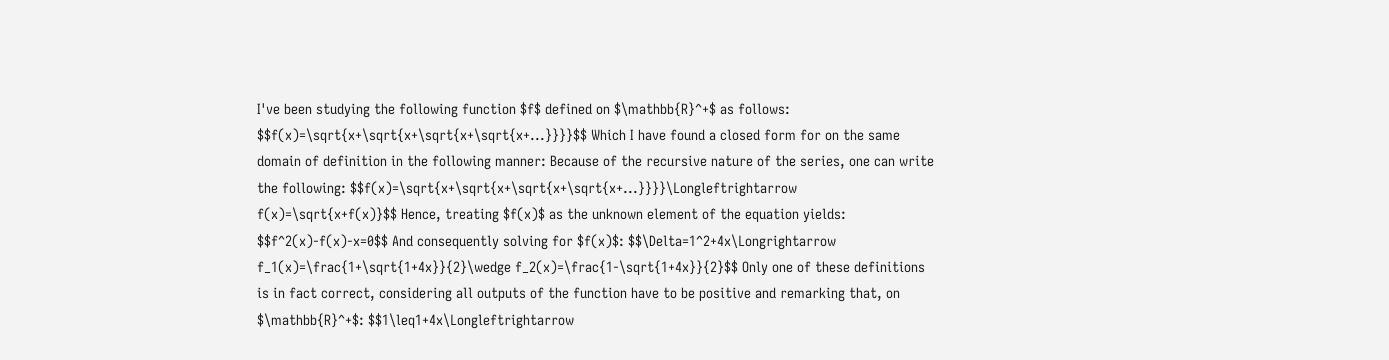I've been studying the following function $f$ defined on $\mathbb{R}^+$ as follows: $$f(x)=\sqrt{x+\sqrt{x+\sqrt{x+\sqrt{x+...}}}}$$ Which I have found a closed form for on the same domain of definition in the following manner: Because of the recursive nature of the series, one can write the following: $$f(x)=\sqrt{x+\sqrt{x+\sqrt{x+\sqrt{x+...}}}}\Longleftrightarrow f(x)=\sqrt{x+f(x)}$$ Hence, treating $f(x)$ as the unknown element of the equation yields: $$f^2(x)-f(x)-x=0$$ And consequently solving for $f(x)$: $$\Delta=1^2+4x\Longrightarrow f_1(x)=\frac{1+\sqrt{1+4x}}{2}\wedge f_2(x)=\frac{1-\sqrt{1+4x}}{2}$$ Only one of these definitions is in fact correct, considering all outputs of the function have to be positive and remarking that, on $\mathbb{R}^+$: $$1\leq1+4x\Longleftrightarrow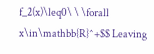f_2(x)\leq0\ \ \forall x\in\mathbb{R}^+$$ Leaving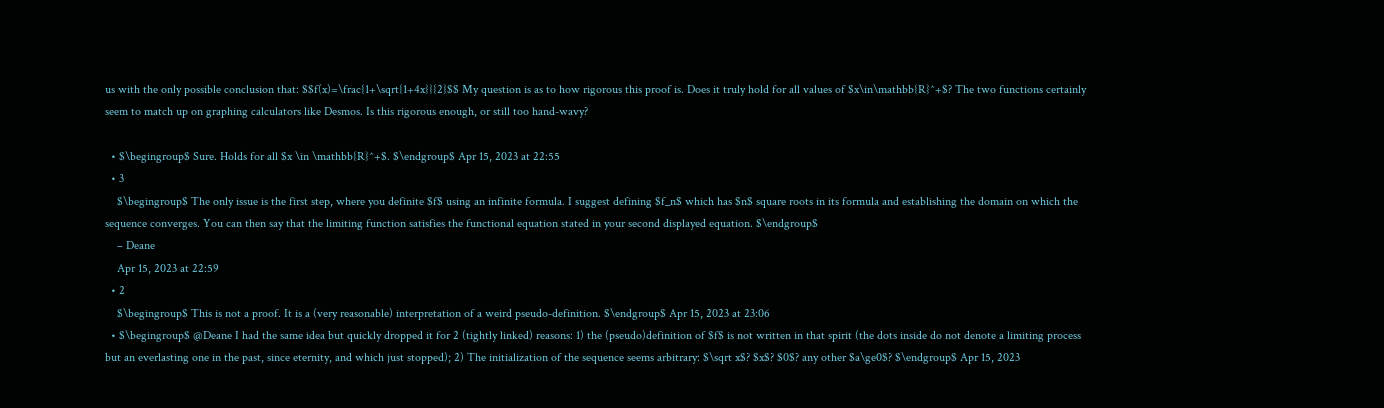us with the only possible conclusion that: $$f(x)=\frac{1+\sqrt{1+4x}}{2}$$ My question is as to how rigorous this proof is. Does it truly hold for all values of $x\in\mathbb{R}^+$? The two functions certainly seem to match up on graphing calculators like Desmos. Is this rigorous enough, or still too hand-wavy?

  • $\begingroup$ Sure. Holds for all $x \in \mathbb{R}^+$. $\endgroup$ Apr 15, 2023 at 22:55
  • 3
    $\begingroup$ The only issue is the first step, where you definite $f$ using an infinite formula. I suggest defining $f_n$ which has $n$ square roots in its formula and establishing the domain on which the sequence converges. You can then say that the limiting function satisfies the functional equation stated in your second displayed equation. $\endgroup$
    – Deane
    Apr 15, 2023 at 22:59
  • 2
    $\begingroup$ This is not a proof. It is a (very reasonable) interpretation of a weird pseudo-definition. $\endgroup$ Apr 15, 2023 at 23:06
  • $\begingroup$ @Deane I had the same idea but quickly dropped it for 2 (tightly linked) reasons: 1) the (pseudo)definition of $f$ is not written in that spirit (the dots inside do not denote a limiting process but an everlasting one in the past, since eternity, and which just stopped); 2) The initialization of the sequence seems arbitrary: $\sqrt x$? $x$? $0$? any other $a\ge0$? $\endgroup$ Apr 15, 2023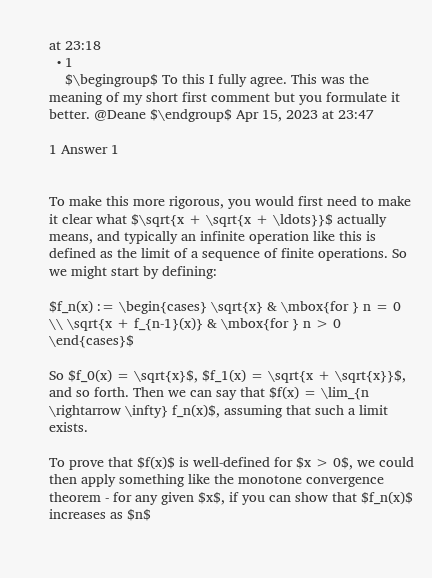at 23:18
  • 1
    $\begingroup$ To this I fully agree. This was the meaning of my short first comment but you formulate it better. @Deane $\endgroup$ Apr 15, 2023 at 23:47

1 Answer 1


To make this more rigorous, you would first need to make it clear what $\sqrt{x + \sqrt{x + \ldots}}$ actually means, and typically an infinite operation like this is defined as the limit of a sequence of finite operations. So we might start by defining:

$f_n(x) := \begin{cases} \sqrt{x} & \mbox{for } n = 0 \\ \sqrt{x + f_{n-1}(x)} & \mbox{for } n > 0 \end{cases}$

So $f_0(x) = \sqrt{x}$, $f_1(x) = \sqrt{x + \sqrt{x}}$, and so forth. Then we can say that $f(x) = \lim_{n \rightarrow \infty} f_n(x)$, assuming that such a limit exists.

To prove that $f(x)$ is well-defined for $x > 0$, we could then apply something like the monotone convergence theorem - for any given $x$, if you can show that $f_n(x)$ increases as $n$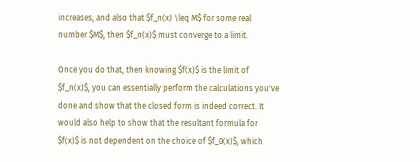increases, and also that $f_n(x) \leq M$ for some real number $M$, then $f_n(x)$ must converge to a limit.

Once you do that, then knowing $f(x)$ is the limit of $f_n(x)$, you can essentially perform the calculations you've done and show that the closed form is indeed correct. It would also help to show that the resultant formula for $f(x)$ is not dependent on the choice of $f_0(x)$, which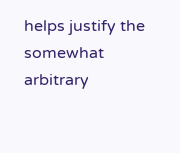helps justify the somewhat arbitrary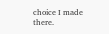choice I made there.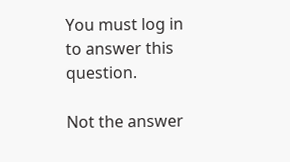You must log in to answer this question.

Not the answer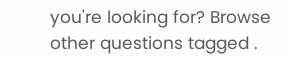you're looking for? Browse other questions tagged .